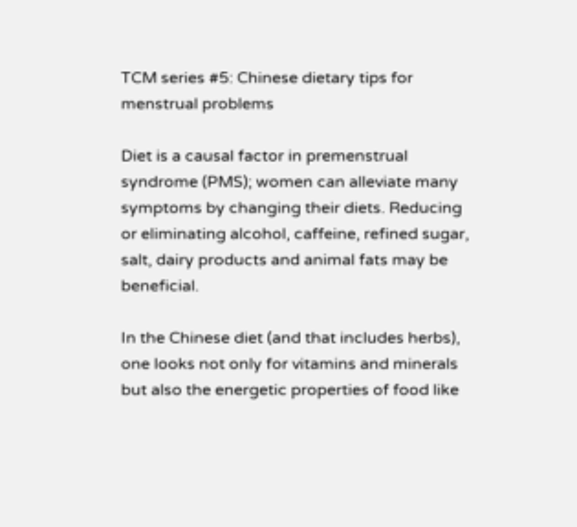TCM series #5: Chinese dietary tips for menstrual problems

Diet is a causal factor in premenstrual syndrome (PMS); women can alleviate many symptoms by changing their diets. Reducing or eliminating alcohol, caffeine, refined sugar, salt, dairy products and animal fats may be beneficial.

In the Chinese diet (and that includes herbs), one looks not only for vitamins and minerals but also the energetic properties of food like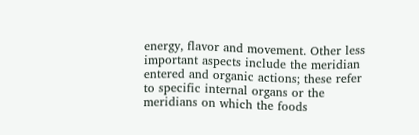energy, flavor and movement. Other less important aspects include the meridian entered and organic actions; these refer to specific internal organs or the meridians on which the foods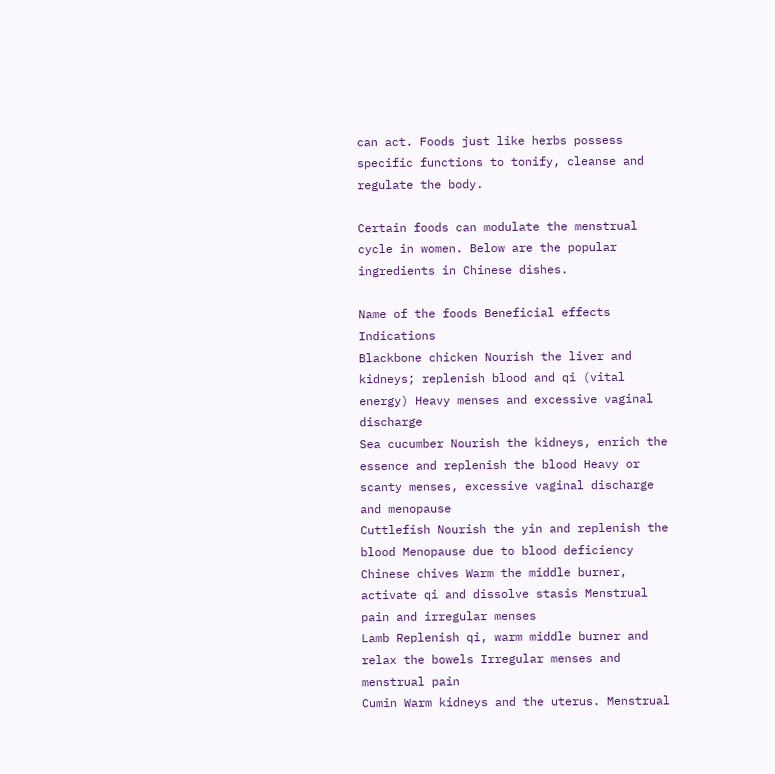can act. Foods just like herbs possess specific functions to tonify, cleanse and regulate the body.

Certain foods can modulate the menstrual cycle in women. Below are the popular ingredients in Chinese dishes.

Name of the foods Beneficial effects Indications
Blackbone chicken Nourish the liver and kidneys; replenish blood and qi (vital energy) Heavy menses and excessive vaginal discharge
Sea cucumber Nourish the kidneys, enrich the essence and replenish the blood Heavy or scanty menses, excessive vaginal discharge and menopause
Cuttlefish Nourish the yin and replenish the blood Menopause due to blood deficiency
Chinese chives Warm the middle burner, activate qi and dissolve stasis Menstrual pain and irregular menses
Lamb Replenish qi, warm middle burner and relax the bowels Irregular menses and menstrual pain
Cumin Warm kidneys and the uterus. Menstrual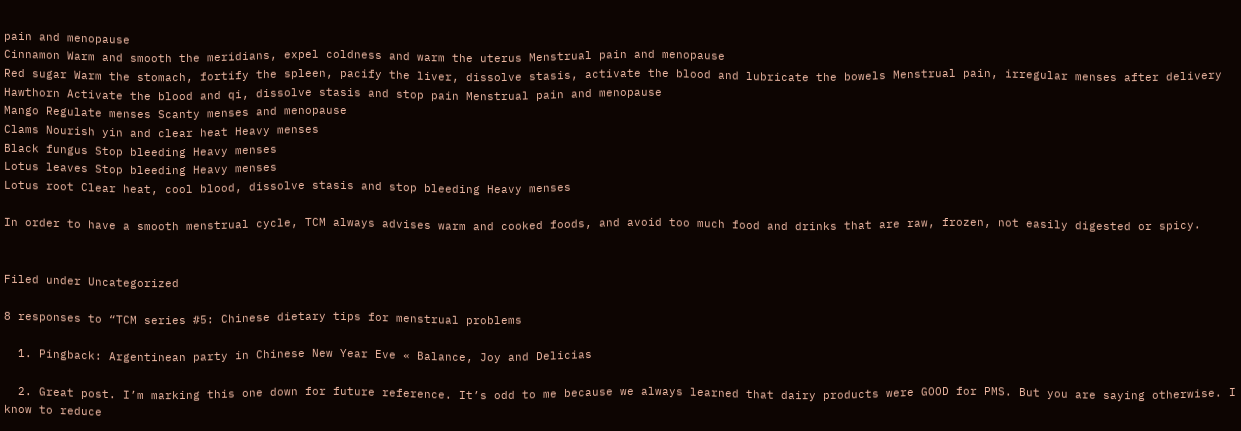pain and menopause
Cinnamon Warm and smooth the meridians, expel coldness and warm the uterus Menstrual pain and menopause
Red sugar Warm the stomach, fortify the spleen, pacify the liver, dissolve stasis, activate the blood and lubricate the bowels Menstrual pain, irregular menses after delivery
Hawthorn Activate the blood and qi, dissolve stasis and stop pain Menstrual pain and menopause
Mango Regulate menses Scanty menses and menopause
Clams Nourish yin and clear heat Heavy menses
Black fungus Stop bleeding Heavy menses
Lotus leaves Stop bleeding Heavy menses
Lotus root Clear heat, cool blood, dissolve stasis and stop bleeding Heavy menses

In order to have a smooth menstrual cycle, TCM always advises warm and cooked foods, and avoid too much food and drinks that are raw, frozen, not easily digested or spicy.


Filed under Uncategorized

8 responses to “TCM series #5: Chinese dietary tips for menstrual problems

  1. Pingback: Argentinean party in Chinese New Year Eve « Balance, Joy and Delicias

  2. Great post. I’m marking this one down for future reference. It’s odd to me because we always learned that dairy products were GOOD for PMS. But you are saying otherwise. I know to reduce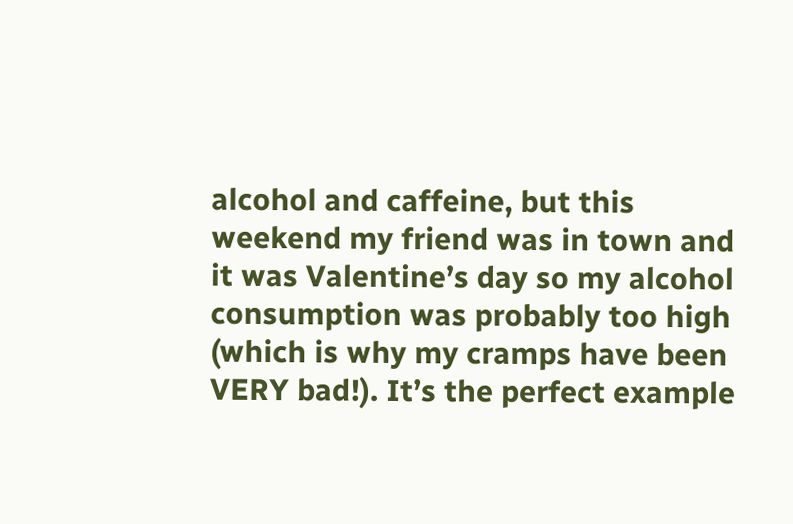alcohol and caffeine, but this weekend my friend was in town and it was Valentine’s day so my alcohol consumption was probably too high (which is why my cramps have been VERY bad!). It’s the perfect example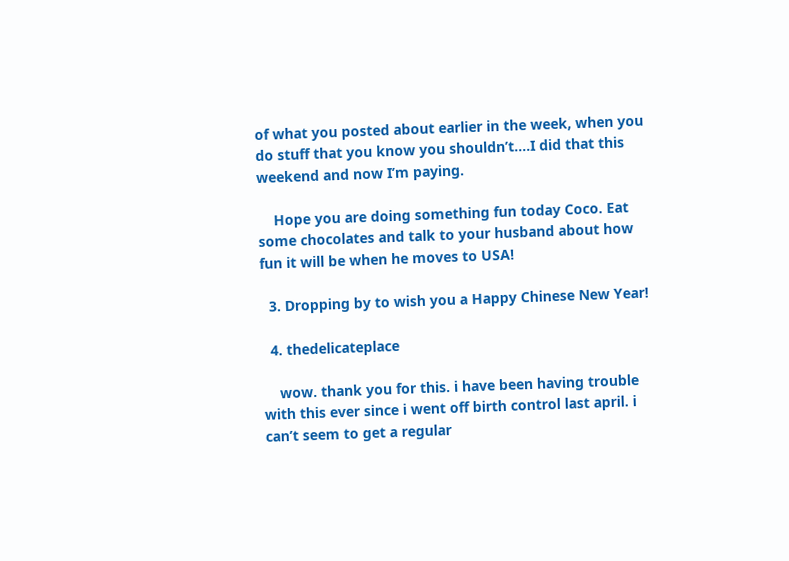of what you posted about earlier in the week, when you do stuff that you know you shouldn’t….I did that this weekend and now I’m paying.

    Hope you are doing something fun today Coco. Eat some chocolates and talk to your husband about how fun it will be when he moves to USA!

  3. Dropping by to wish you a Happy Chinese New Year!

  4. thedelicateplace

    wow. thank you for this. i have been having trouble with this ever since i went off birth control last april. i can’t seem to get a regular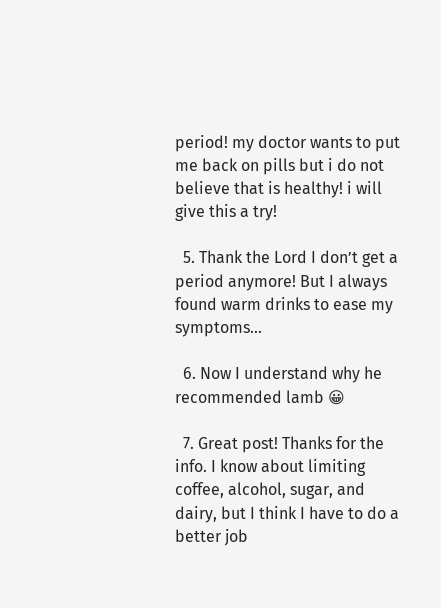period! my doctor wants to put me back on pills but i do not believe that is healthy! i will give this a try!

  5. Thank the Lord I don’t get a period anymore! But I always found warm drinks to ease my symptoms…

  6. Now I understand why he recommended lamb 😀

  7. Great post! Thanks for the info. I know about limiting coffee, alcohol, sugar, and dairy, but I think I have to do a better job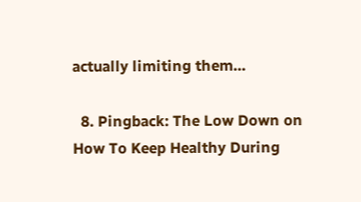actually limiting them…

  8. Pingback: The Low Down on How To Keep Healthy During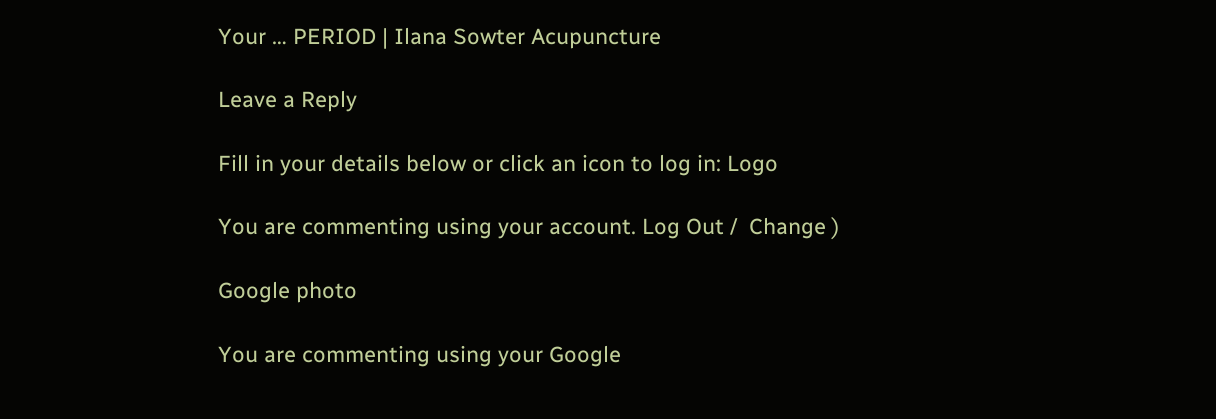Your … PERIOD | Ilana Sowter Acupuncture

Leave a Reply

Fill in your details below or click an icon to log in: Logo

You are commenting using your account. Log Out /  Change )

Google photo

You are commenting using your Google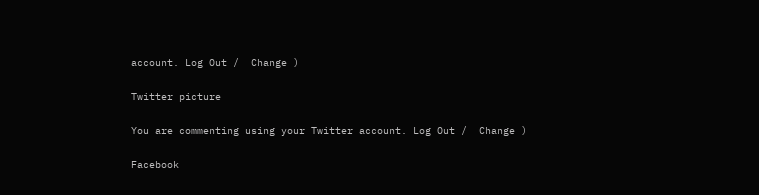account. Log Out /  Change )

Twitter picture

You are commenting using your Twitter account. Log Out /  Change )

Facebook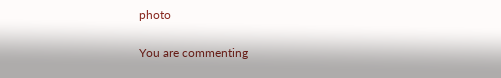photo

You are commenting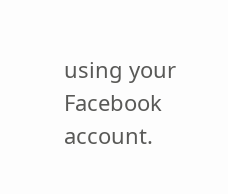using your Facebook account.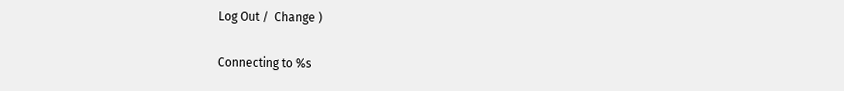Log Out /  Change )

Connecting to %s